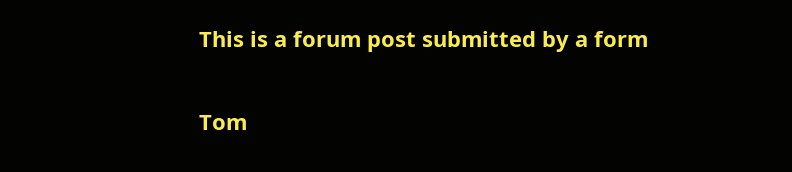This is a forum post submitted by a form

Tom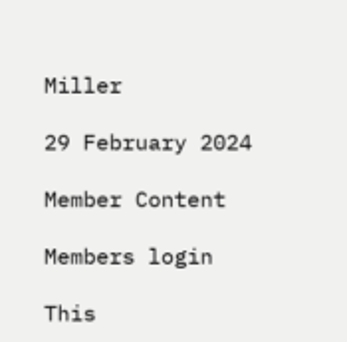Miller

29 February 2024

Member Content

Members login

This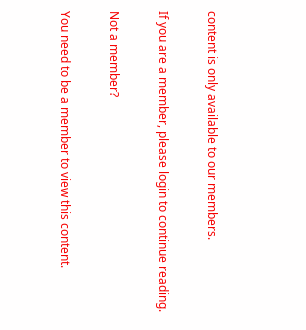content is only available to our members.

If you are a member, please login to continue reading.

Not a member?

You need to be a member to view this content.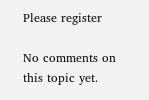Please register

No comments on this topic yet.